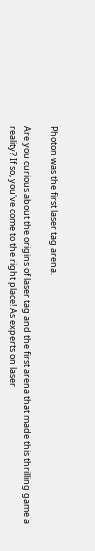Photon was the first laser tag arena.

Are you curious about the origins of laser tag and the first arena that made this thrilling game a reality? If so, you've come to the right place! As experts on laser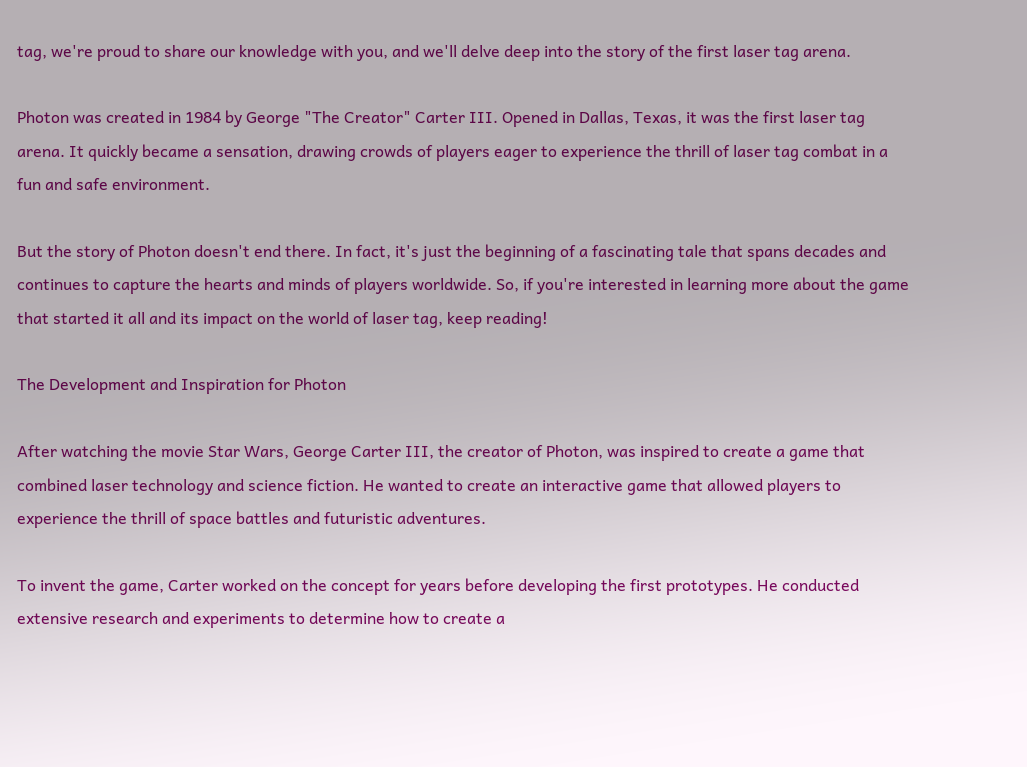tag, we're proud to share our knowledge with you, and we'll delve deep into the story of the first laser tag arena.

Photon was created in 1984 by George "The Creator" Carter III. Opened in Dallas, Texas, it was the first laser tag arena. It quickly became a sensation, drawing crowds of players eager to experience the thrill of laser tag combat in a fun and safe environment.

But the story of Photon doesn't end there. In fact, it's just the beginning of a fascinating tale that spans decades and continues to capture the hearts and minds of players worldwide. So, if you're interested in learning more about the game that started it all and its impact on the world of laser tag, keep reading!

The Development and Inspiration for Photon

After watching the movie Star Wars, George Carter III, the creator of Photon, was inspired to create a game that combined laser technology and science fiction. He wanted to create an interactive game that allowed players to experience the thrill of space battles and futuristic adventures.

To invent the game, Carter worked on the concept for years before developing the first prototypes. He conducted extensive research and experiments to determine how to create a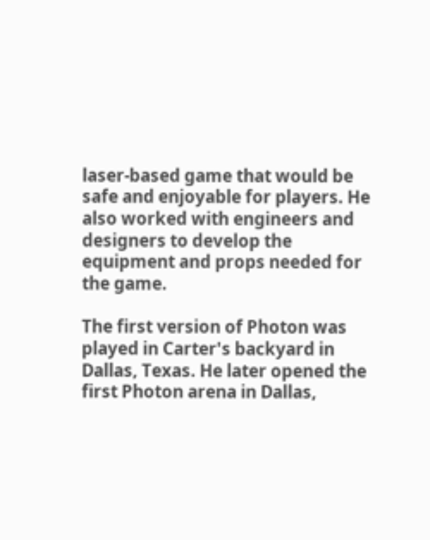laser-based game that would be safe and enjoyable for players. He also worked with engineers and designers to develop the equipment and props needed for the game.

The first version of Photon was played in Carter's backyard in Dallas, Texas. He later opened the first Photon arena in Dallas,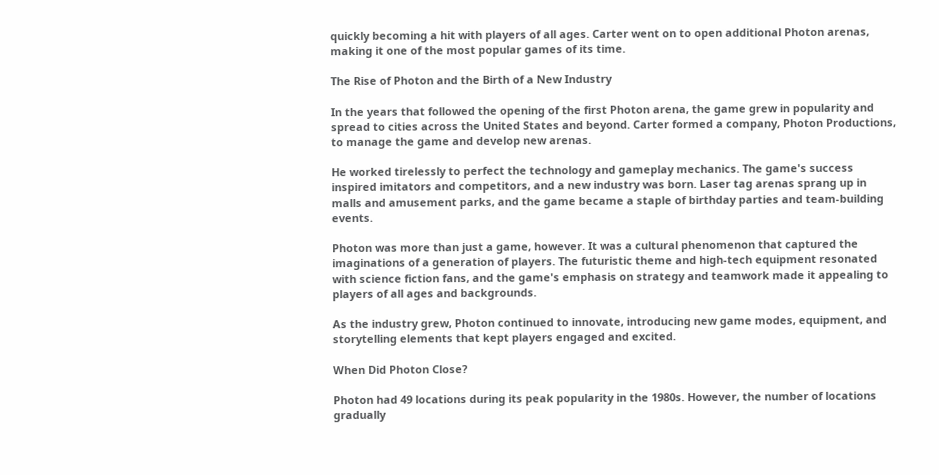quickly becoming a hit with players of all ages. Carter went on to open additional Photon arenas, making it one of the most popular games of its time.

The Rise of Photon and the Birth of a New Industry

In the years that followed the opening of the first Photon arena, the game grew in popularity and spread to cities across the United States and beyond. Carter formed a company, Photon Productions, to manage the game and develop new arenas.

He worked tirelessly to perfect the technology and gameplay mechanics. The game's success inspired imitators and competitors, and a new industry was born. Laser tag arenas sprang up in malls and amusement parks, and the game became a staple of birthday parties and team-building events.

Photon was more than just a game, however. It was a cultural phenomenon that captured the imaginations of a generation of players. The futuristic theme and high-tech equipment resonated with science fiction fans, and the game's emphasis on strategy and teamwork made it appealing to players of all ages and backgrounds.

As the industry grew, Photon continued to innovate, introducing new game modes, equipment, and storytelling elements that kept players engaged and excited.

When Did Photon Close?

Photon had 49 locations during its peak popularity in the 1980s. However, the number of locations gradually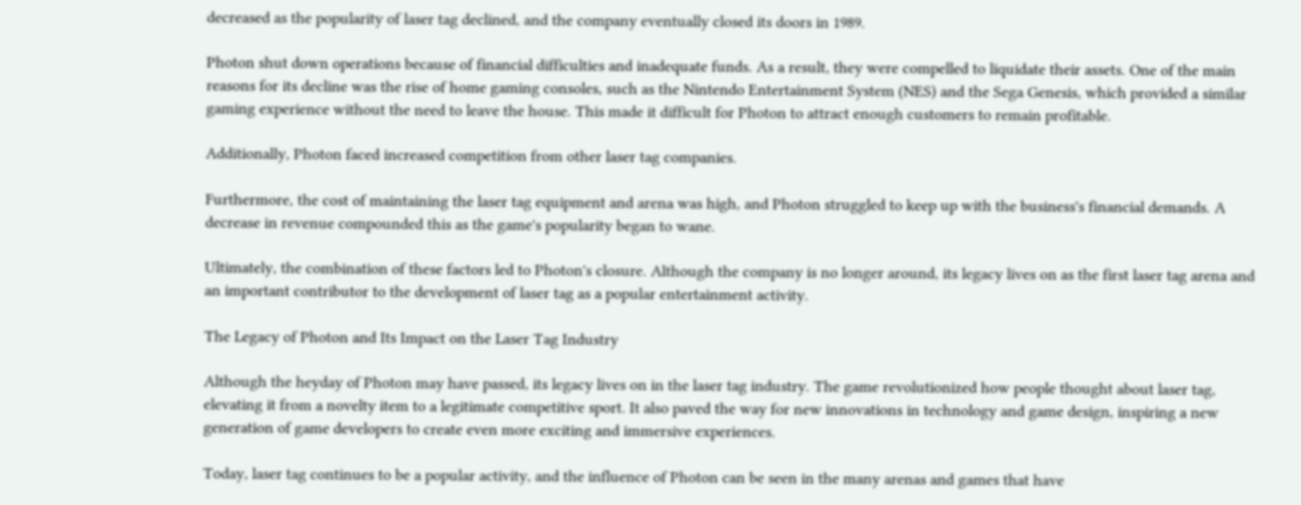decreased as the popularity of laser tag declined, and the company eventually closed its doors in 1989.

Photon shut down operations because of financial difficulties and inadequate funds. As a result, they were compelled to liquidate their assets. One of the main reasons for its decline was the rise of home gaming consoles, such as the Nintendo Entertainment System (NES) and the Sega Genesis, which provided a similar gaming experience without the need to leave the house. This made it difficult for Photon to attract enough customers to remain profitable.

Additionally, Photon faced increased competition from other laser tag companies.

Furthermore, the cost of maintaining the laser tag equipment and arena was high, and Photon struggled to keep up with the business's financial demands. A decrease in revenue compounded this as the game's popularity began to wane.

Ultimately, the combination of these factors led to Photon's closure. Although the company is no longer around, its legacy lives on as the first laser tag arena and an important contributor to the development of laser tag as a popular entertainment activity.

The Legacy of Photon and Its Impact on the Laser Tag Industry

Although the heyday of Photon may have passed, its legacy lives on in the laser tag industry. The game revolutionized how people thought about laser tag, elevating it from a novelty item to a legitimate competitive sport. It also paved the way for new innovations in technology and game design, inspiring a new generation of game developers to create even more exciting and immersive experiences.

Today, laser tag continues to be a popular activity, and the influence of Photon can be seen in the many arenas and games that have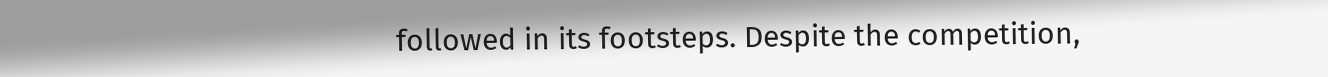followed in its footsteps. Despite the competition,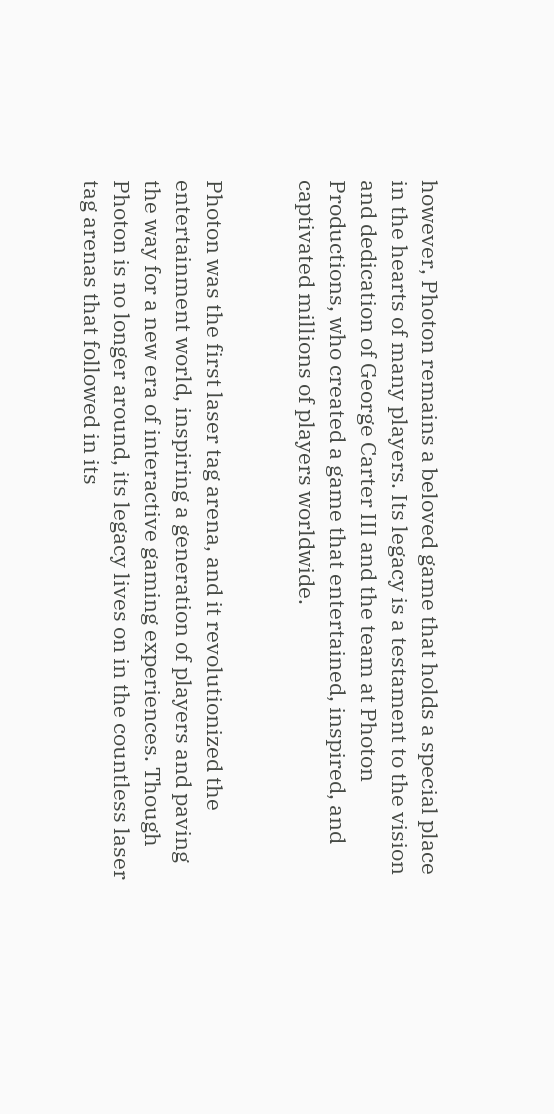however, Photon remains a beloved game that holds a special place in the hearts of many players. Its legacy is a testament to the vision and dedication of George Carter III and the team at Photon Productions, who created a game that entertained, inspired, and captivated millions of players worldwide.


Photon was the first laser tag arena, and it revolutionized the entertainment world, inspiring a generation of players and paving the way for a new era of interactive gaming experiences. Though Photon is no longer around, its legacy lives on in the countless laser tag arenas that followed in its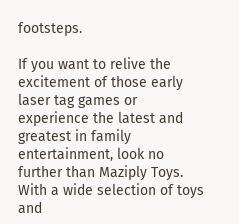footsteps.

If you want to relive the excitement of those early laser tag games or experience the latest and greatest in family entertainment, look no further than Maziply Toys. With a wide selection of toys and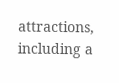attractions, including a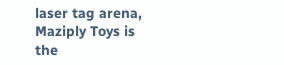laser tag arena, Maziply Toys is the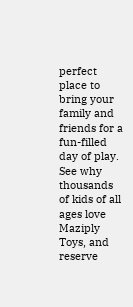perfect place to bring your family and friends for a fun-filled day of play. See why thousands of kids of all ages love Maziply Toys, and reserve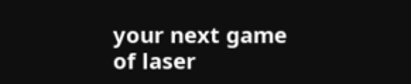your next game of laser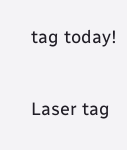tag today!

Laser tag